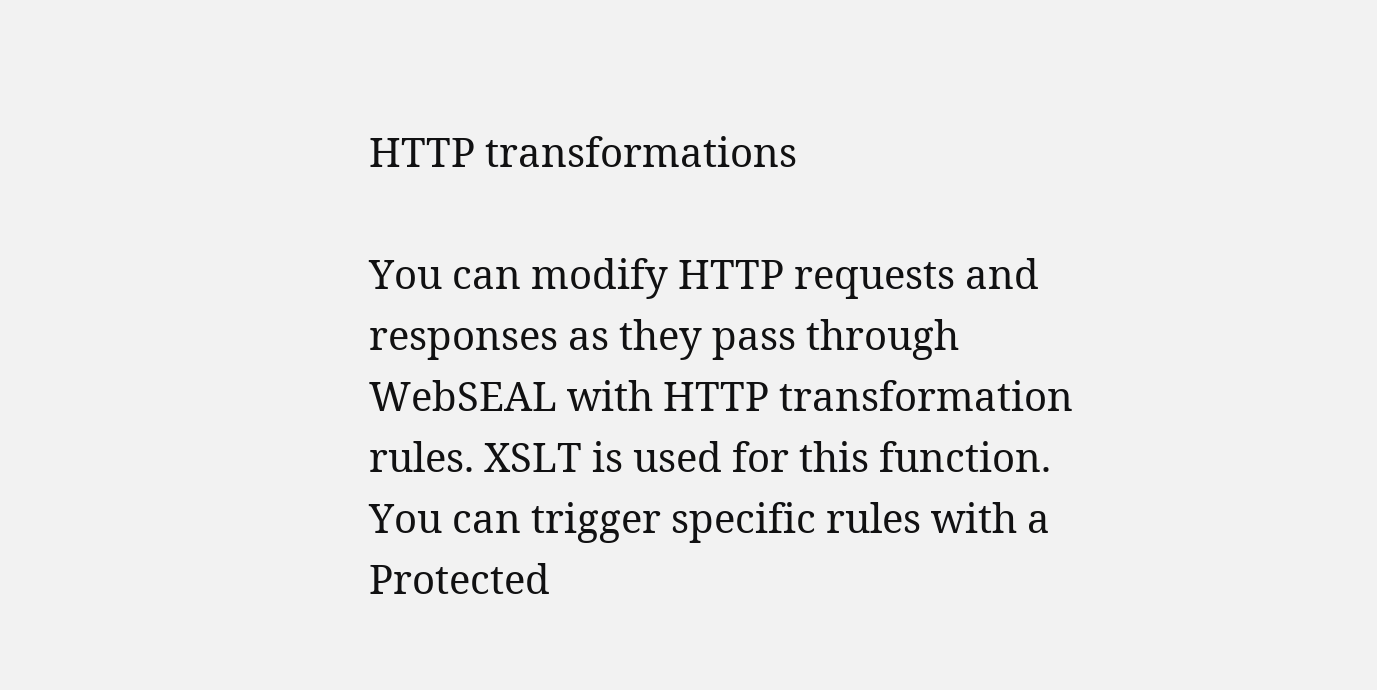HTTP transformations

You can modify HTTP requests and responses as they pass through WebSEAL with HTTP transformation rules. XSLT is used for this function. You can trigger specific rules with a Protected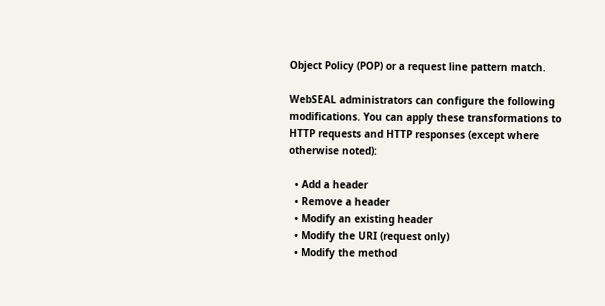Object Policy (POP) or a request line pattern match.

WebSEAL administrators can configure the following modifications. You can apply these transformations to HTTP requests and HTTP responses (except where otherwise noted):

  • Add a header
  • Remove a header
  • Modify an existing header
  • Modify the URI (request only)
  • Modify the method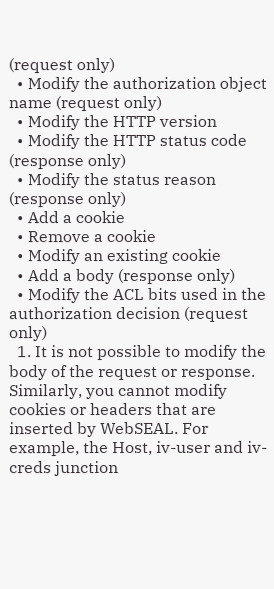(request only)
  • Modify the authorization object name (request only)
  • Modify the HTTP version
  • Modify the HTTP status code (response only)
  • Modify the status reason (response only)
  • Add a cookie
  • Remove a cookie
  • Modify an existing cookie
  • Add a body (response only)
  • Modify the ACL bits used in the authorization decision (request only)
  1. It is not possible to modify the body of the request or response. Similarly, you cannot modify cookies or headers that are inserted by WebSEAL. For example, the Host, iv-user and iv-creds junction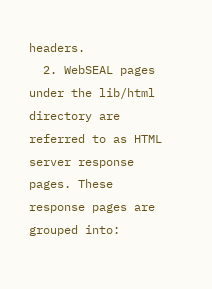headers.
  2. WebSEAL pages under the lib/html directory are referred to as HTML server response pages. These response pages are grouped into: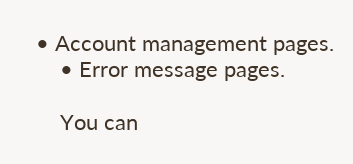• Account management pages.
    • Error message pages.

    You can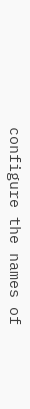configure the names of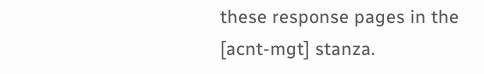these response pages in the [acnt-mgt] stanza.